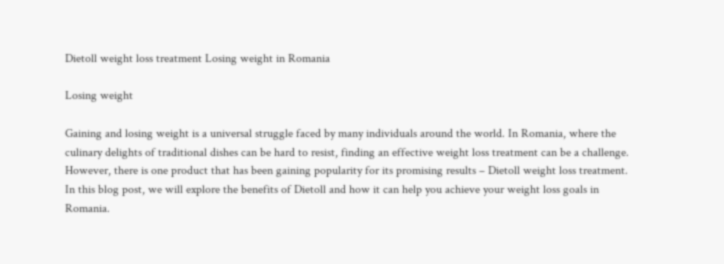Dietoll weight loss treatment Losing weight in Romania

Losing weight

Gaining and losing weight is a universal struggle faced by many individuals around the world. In Romania, where the culinary delights of traditional dishes can be hard to resist, finding an effective weight loss treatment can be a challenge. However, there is one product that has been gaining popularity for its promising results – Dietoll weight loss treatment. In this blog post, we will explore the benefits of Dietoll and how it can help you achieve your weight loss goals in Romania.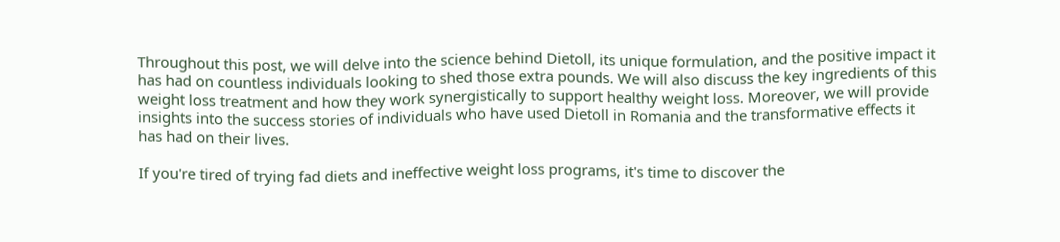Throughout this post, we will delve into the science behind Dietoll, its unique formulation, and the positive impact it has had on countless individuals looking to shed those extra pounds. We will also discuss the key ingredients of this weight loss treatment and how they work synergistically to support healthy weight loss. Moreover, we will provide insights into the success stories of individuals who have used Dietoll in Romania and the transformative effects it has had on their lives.

If you're tired of trying fad diets and ineffective weight loss programs, it's time to discover the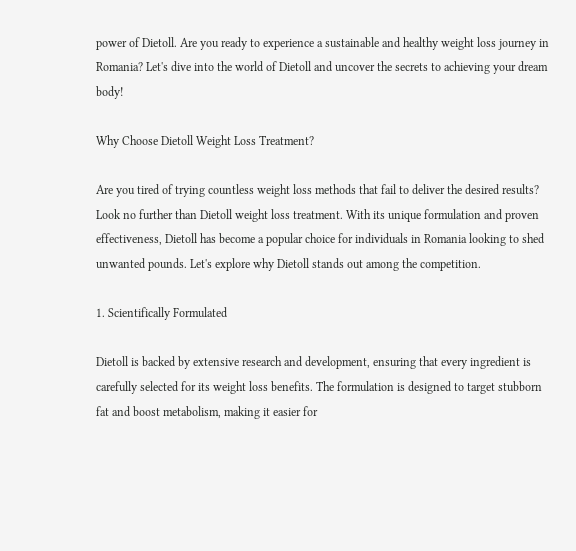power of Dietoll. Are you ready to experience a sustainable and healthy weight loss journey in Romania? Let's dive into the world of Dietoll and uncover the secrets to achieving your dream body!

Why Choose Dietoll Weight Loss Treatment?

Are you tired of trying countless weight loss methods that fail to deliver the desired results? Look no further than Dietoll weight loss treatment. With its unique formulation and proven effectiveness, Dietoll has become a popular choice for individuals in Romania looking to shed unwanted pounds. Let's explore why Dietoll stands out among the competition.

1. Scientifically Formulated

Dietoll is backed by extensive research and development, ensuring that every ingredient is carefully selected for its weight loss benefits. The formulation is designed to target stubborn fat and boost metabolism, making it easier for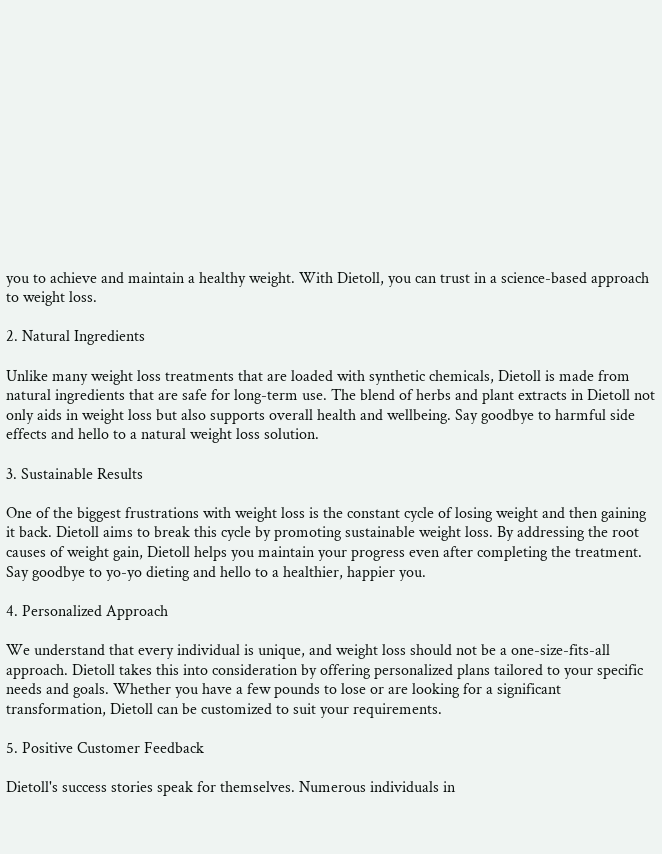you to achieve and maintain a healthy weight. With Dietoll, you can trust in a science-based approach to weight loss.

2. Natural Ingredients

Unlike many weight loss treatments that are loaded with synthetic chemicals, Dietoll is made from natural ingredients that are safe for long-term use. The blend of herbs and plant extracts in Dietoll not only aids in weight loss but also supports overall health and wellbeing. Say goodbye to harmful side effects and hello to a natural weight loss solution.

3. Sustainable Results

One of the biggest frustrations with weight loss is the constant cycle of losing weight and then gaining it back. Dietoll aims to break this cycle by promoting sustainable weight loss. By addressing the root causes of weight gain, Dietoll helps you maintain your progress even after completing the treatment. Say goodbye to yo-yo dieting and hello to a healthier, happier you.

4. Personalized Approach

We understand that every individual is unique, and weight loss should not be a one-size-fits-all approach. Dietoll takes this into consideration by offering personalized plans tailored to your specific needs and goals. Whether you have a few pounds to lose or are looking for a significant transformation, Dietoll can be customized to suit your requirements.

5. Positive Customer Feedback

Dietoll's success stories speak for themselves. Numerous individuals in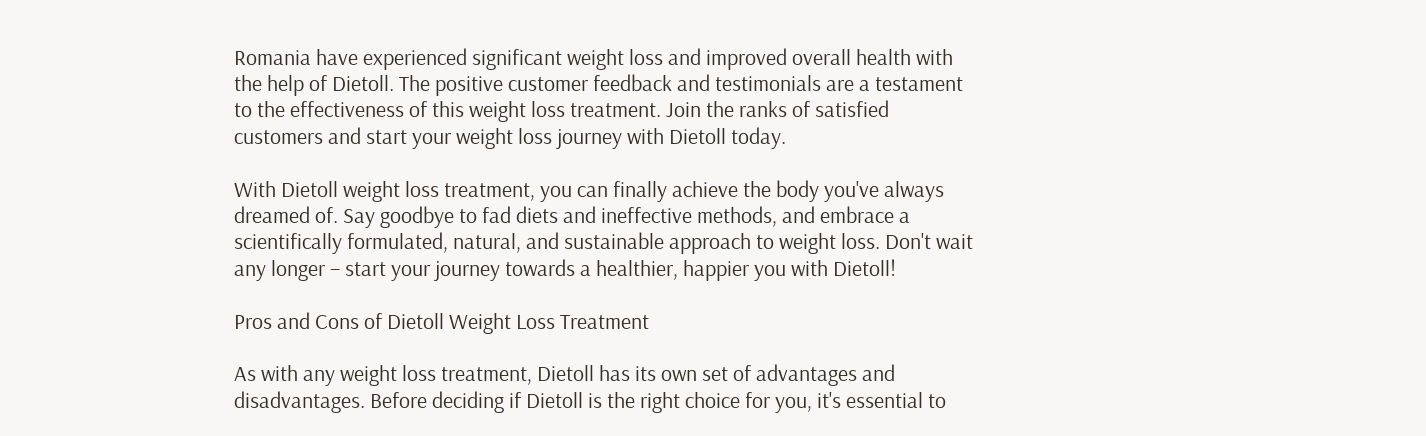Romania have experienced significant weight loss and improved overall health with the help of Dietoll. The positive customer feedback and testimonials are a testament to the effectiveness of this weight loss treatment. Join the ranks of satisfied customers and start your weight loss journey with Dietoll today.

With Dietoll weight loss treatment, you can finally achieve the body you've always dreamed of. Say goodbye to fad diets and ineffective methods, and embrace a scientifically formulated, natural, and sustainable approach to weight loss. Don't wait any longer – start your journey towards a healthier, happier you with Dietoll!

Pros and Cons of Dietoll Weight Loss Treatment

As with any weight loss treatment, Dietoll has its own set of advantages and disadvantages. Before deciding if Dietoll is the right choice for you, it's essential to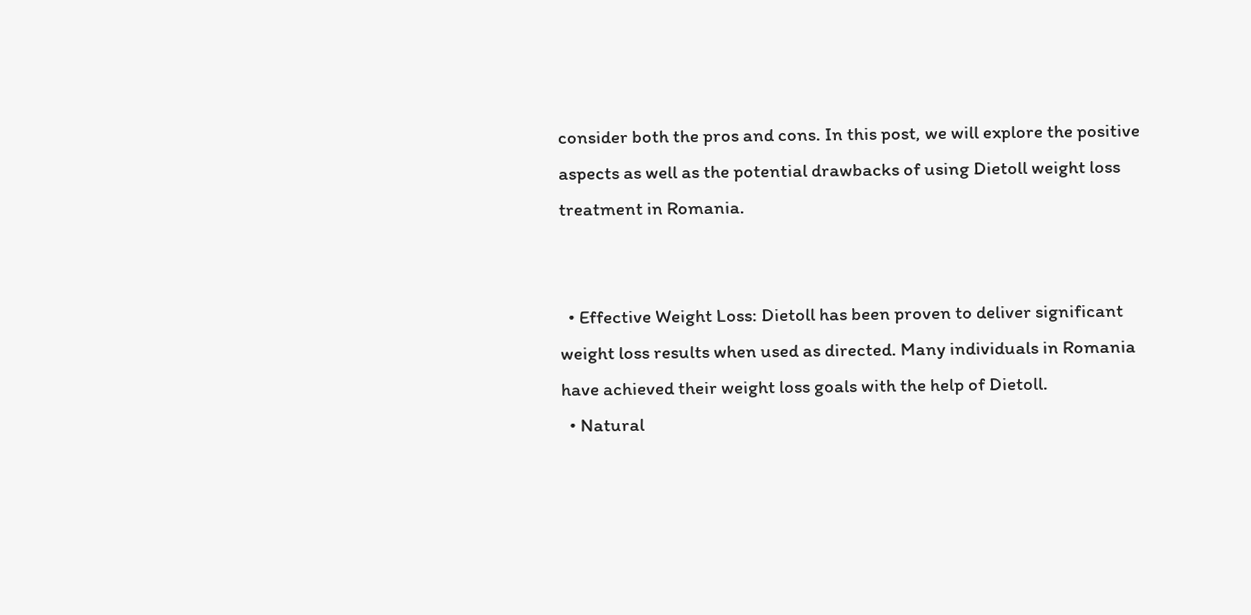consider both the pros and cons. In this post, we will explore the positive aspects as well as the potential drawbacks of using Dietoll weight loss treatment in Romania.


  • Effective Weight Loss: Dietoll has been proven to deliver significant weight loss results when used as directed. Many individuals in Romania have achieved their weight loss goals with the help of Dietoll.
  • Natural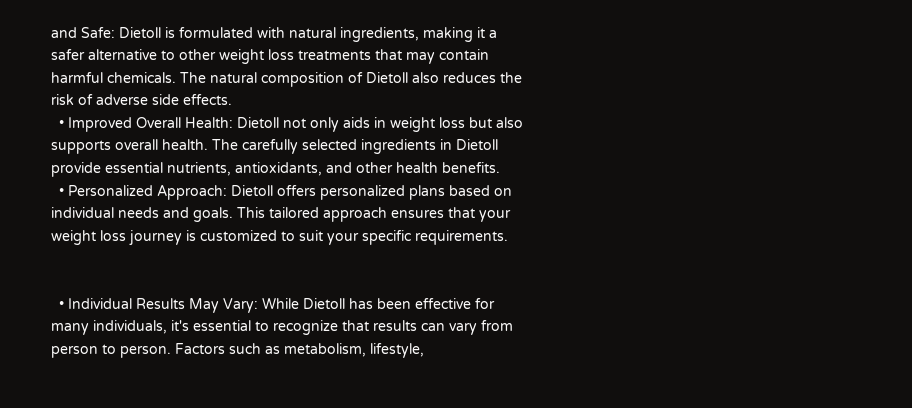and Safe: Dietoll is formulated with natural ingredients, making it a safer alternative to other weight loss treatments that may contain harmful chemicals. The natural composition of Dietoll also reduces the risk of adverse side effects.
  • Improved Overall Health: Dietoll not only aids in weight loss but also supports overall health. The carefully selected ingredients in Dietoll provide essential nutrients, antioxidants, and other health benefits.
  • Personalized Approach: Dietoll offers personalized plans based on individual needs and goals. This tailored approach ensures that your weight loss journey is customized to suit your specific requirements.


  • Individual Results May Vary: While Dietoll has been effective for many individuals, it's essential to recognize that results can vary from person to person. Factors such as metabolism, lifestyle,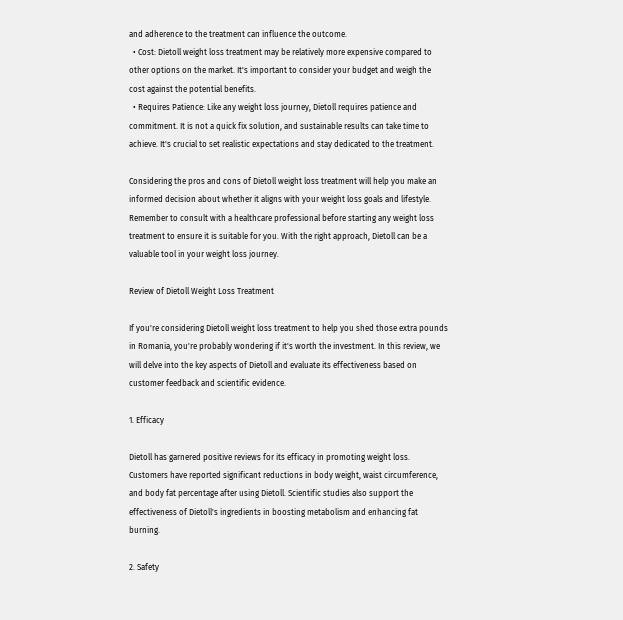and adherence to the treatment can influence the outcome.
  • Cost: Dietoll weight loss treatment may be relatively more expensive compared to other options on the market. It's important to consider your budget and weigh the cost against the potential benefits.
  • Requires Patience: Like any weight loss journey, Dietoll requires patience and commitment. It is not a quick fix solution, and sustainable results can take time to achieve. It's crucial to set realistic expectations and stay dedicated to the treatment.

Considering the pros and cons of Dietoll weight loss treatment will help you make an informed decision about whether it aligns with your weight loss goals and lifestyle. Remember to consult with a healthcare professional before starting any weight loss treatment to ensure it is suitable for you. With the right approach, Dietoll can be a valuable tool in your weight loss journey.

Review of Dietoll Weight Loss Treatment

If you're considering Dietoll weight loss treatment to help you shed those extra pounds in Romania, you're probably wondering if it's worth the investment. In this review, we will delve into the key aspects of Dietoll and evaluate its effectiveness based on customer feedback and scientific evidence.

1. Efficacy

Dietoll has garnered positive reviews for its efficacy in promoting weight loss. Customers have reported significant reductions in body weight, waist circumference, and body fat percentage after using Dietoll. Scientific studies also support the effectiveness of Dietoll's ingredients in boosting metabolism and enhancing fat burning.

2. Safety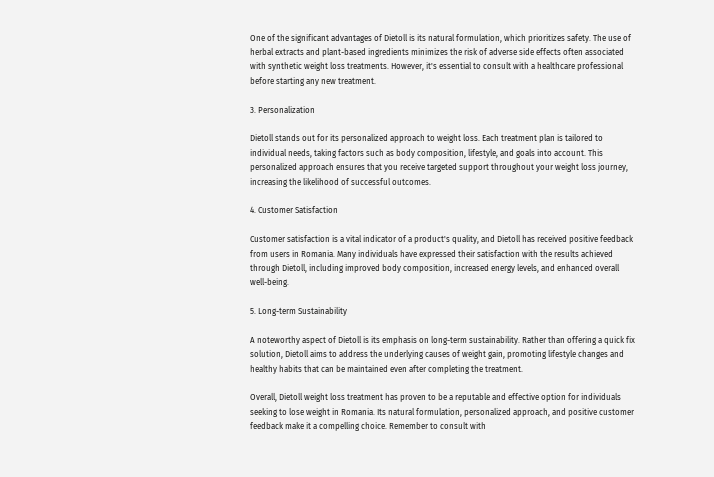One of the significant advantages of Dietoll is its natural formulation, which prioritizes safety. The use of herbal extracts and plant-based ingredients minimizes the risk of adverse side effects often associated with synthetic weight loss treatments. However, it's essential to consult with a healthcare professional before starting any new treatment.

3. Personalization

Dietoll stands out for its personalized approach to weight loss. Each treatment plan is tailored to individual needs, taking factors such as body composition, lifestyle, and goals into account. This personalized approach ensures that you receive targeted support throughout your weight loss journey, increasing the likelihood of successful outcomes.

4. Customer Satisfaction

Customer satisfaction is a vital indicator of a product's quality, and Dietoll has received positive feedback from users in Romania. Many individuals have expressed their satisfaction with the results achieved through Dietoll, including improved body composition, increased energy levels, and enhanced overall well-being.

5. Long-term Sustainability

A noteworthy aspect of Dietoll is its emphasis on long-term sustainability. Rather than offering a quick fix solution, Dietoll aims to address the underlying causes of weight gain, promoting lifestyle changes and healthy habits that can be maintained even after completing the treatment.

Overall, Dietoll weight loss treatment has proven to be a reputable and effective option for individuals seeking to lose weight in Romania. Its natural formulation, personalized approach, and positive customer feedback make it a compelling choice. Remember to consult with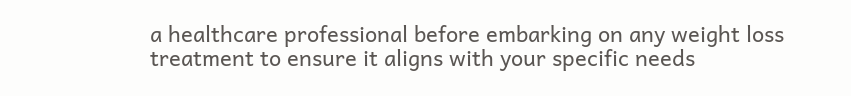a healthcare professional before embarking on any weight loss treatment to ensure it aligns with your specific needs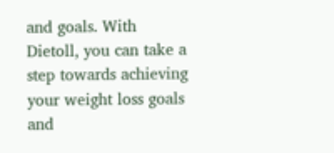and goals. With Dietoll, you can take a step towards achieving your weight loss goals and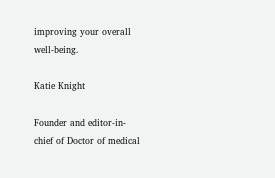improving your overall well-being.

Katie Knight

Founder and editor-in-chief of Doctor of medical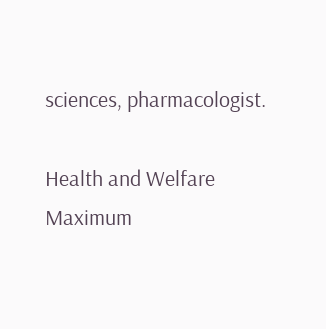sciences, pharmacologist.

Health and Welfare Maximum